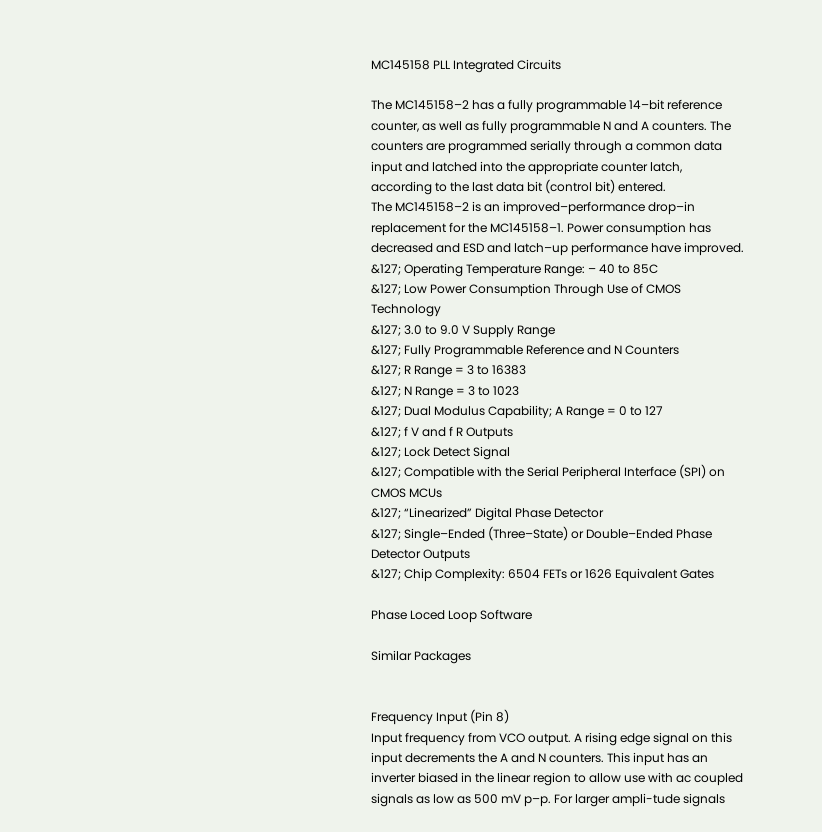MC145158 PLL Integrated Circuits

The MC145158–2 has a fully programmable 14–bit reference counter, as well as fully programmable N and A counters. The counters are programmed serially through a common data input and latched into the appropriate counter latch, according to the last data bit (control bit) entered.
The MC145158–2 is an improved–performance drop–in replacement for the MC145158–1. Power consumption has decreased and ESD and latch–up performance have improved.
&127; Operating Temperature Range: – 40 to 85C
&127; Low Power Consumption Through Use of CMOS Technology
&127; 3.0 to 9.0 V Supply Range
&127; Fully Programmable Reference and N Counters
&127; R Range = 3 to 16383
&127; N Range = 3 to 1023
&127; Dual Modulus Capability; A Range = 0 to 127
&127; f V and f R Outputs
&127; Lock Detect Signal
&127; Compatible with the Serial Peripheral Interface (SPI) on CMOS MCUs
&127; “Linearized” Digital Phase Detector
&127; Single–Ended (Three–State) or Double–Ended Phase Detector Outputs
&127; Chip Complexity: 6504 FETs or 1626 Equivalent Gates

Phase Loced Loop Software

Similar Packages


Frequency Input (Pin 8)
Input frequency from VCO output. A rising edge signal on this input decrements the A and N counters. This input has an inverter biased in the linear region to allow use with ac coupled signals as low as 500 mV p–p. For larger ampli-tude signals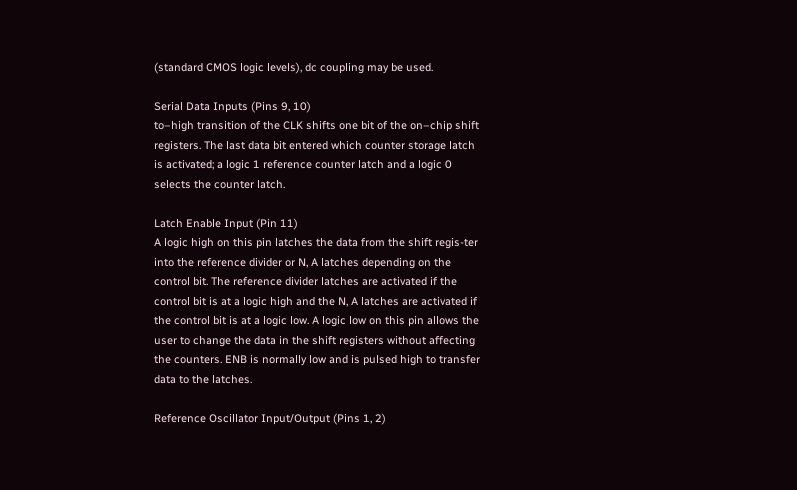(standard CMOS logic levels), dc coupling may be used.

Serial Data Inputs (Pins 9, 10)
to–high transition of the CLK shifts one bit of the on–chip shift registers. The last data bit entered which counter storage latch is activated; a logic 1 reference counter latch and a logic 0 selects the counter latch.

Latch Enable Input (Pin 11)
A logic high on this pin latches the data from the shift regis-ter into the reference divider or N, A latches depending on the control bit. The reference divider latches are activated if the control bit is at a logic high and the N, A latches are activated if the control bit is at a logic low. A logic low on this pin allows the user to change the data in the shift registers without affecting the counters. ENB is normally low and is pulsed high to transfer data to the latches.

Reference Oscillator Input/Output (Pins 1, 2)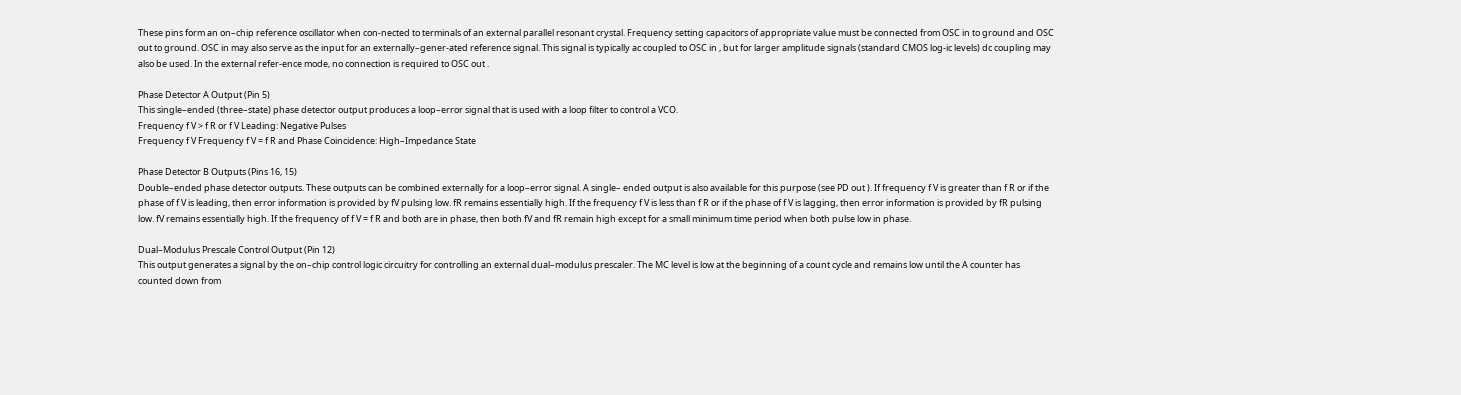These pins form an on–chip reference oscillator when con-nected to terminals of an external parallel resonant crystal. Frequency setting capacitors of appropriate value must be connected from OSC in to ground and OSC out to ground. OSC in may also serve as the input for an externally–gener-ated reference signal. This signal is typically ac coupled to OSC in , but for larger amplitude signals (standard CMOS log-ic levels) dc coupling may also be used. In the external refer-ence mode, no connection is required to OSC out .

Phase Detector A Output (Pin 5)
This single–ended (three–state) phase detector output produces a loop–error signal that is used with a loop filter to control a VCO.
Frequency f V > f R or f V Leading: Negative Pulses
Frequency f V Frequency f V = f R and Phase Coincidence: High–Impedance State

Phase Detector B Outputs (Pins 16, 15)
Double–ended phase detector outputs. These outputs can be combined externally for a loop–error signal. A single– ended output is also available for this purpose (see PD out ). If frequency f V is greater than f R or if the phase of f V is leading, then error information is provided by fV pulsing low. fR remains essentially high. If the frequency f V is less than f R or if the phase of f V is lagging, then error information is provided by fR pulsing low. fV remains essentially high. If the frequency of f V = f R and both are in phase, then both fV and fR remain high except for a small minimum time period when both pulse low in phase.

Dual–Modulus Prescale Control Output (Pin 12)
This output generates a signal by the on–chip control logic circuitry for controlling an external dual–modulus prescaler. The MC level is low at the beginning of a count cycle and remains low until the A counter has counted down from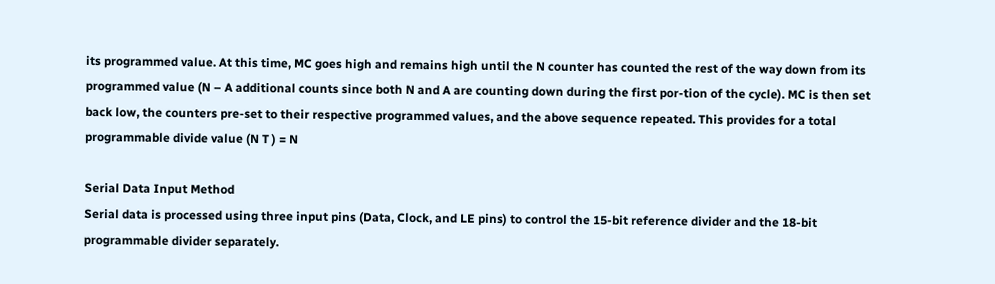its programmed value. At this time, MC goes high and remains high until the N counter has counted the rest of the way down from its programmed value (N – A additional counts since both N and A are counting down during the first por-tion of the cycle). MC is then set back low, the counters pre-set to their respective programmed values, and the above sequence repeated. This provides for a total programmable divide value (N T ) = N

Serial Data Input Method
Serial data is processed using three input pins (Data, Clock, and LE pins) to control the 15-bit reference divider and the 18-bit programmable divider separately.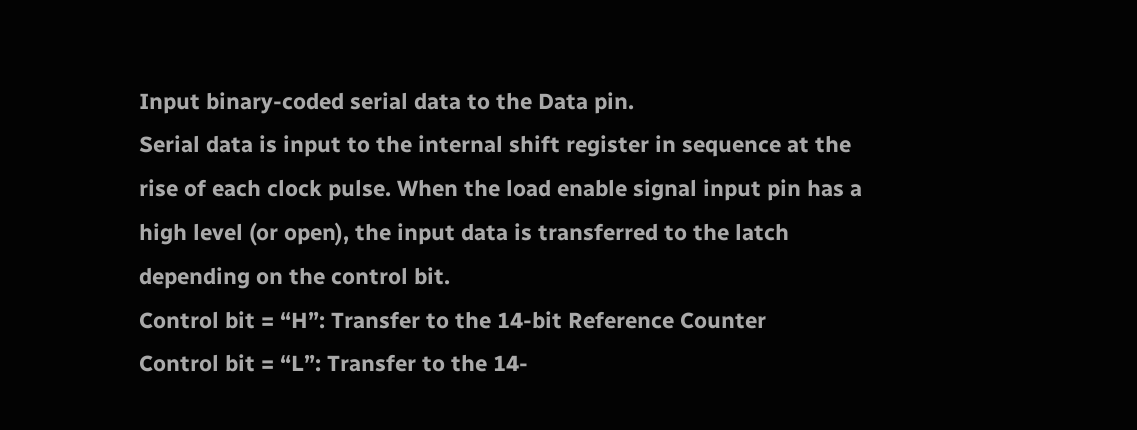Input binary-coded serial data to the Data pin.
Serial data is input to the internal shift register in sequence at the rise of each clock pulse. When the load enable signal input pin has a high level (or open), the input data is transferred to the latch depending on the control bit.
Control bit = “H”: Transfer to the 14-bit Reference Counter
Control bit = “L”: Transfer to the 14-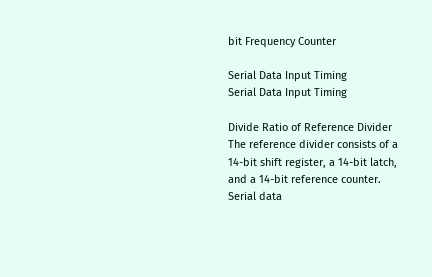bit Frequency Counter

Serial Data Input Timing
Serial Data Input Timing

Divide Ratio of Reference Divider
The reference divider consists of a 14-bit shift register, a 14-bit latch, and a 14-bit reference counter. Serial data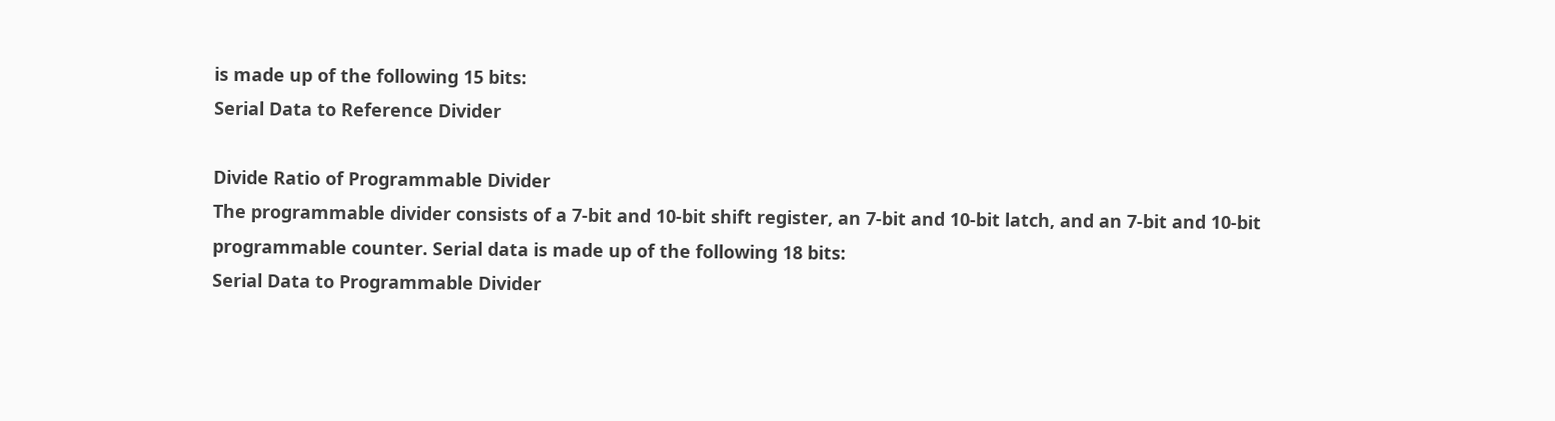is made up of the following 15 bits:
Serial Data to Reference Divider

Divide Ratio of Programmable Divider
The programmable divider consists of a 7-bit and 10-bit shift register, an 7-bit and 10-bit latch, and an 7-bit and 10-bit programmable counter. Serial data is made up of the following 18 bits:
Serial Data to Programmable Divider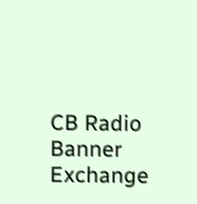CB Radio Banner Exchange